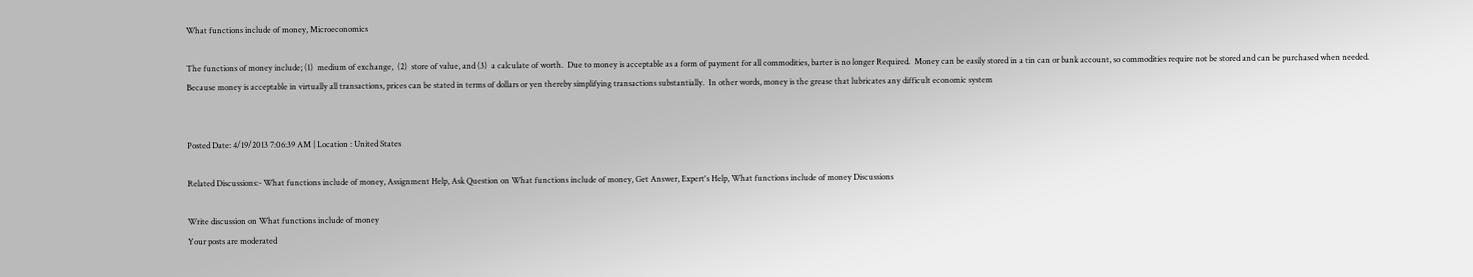What functions include of money, Microeconomics

The functions of money include; (1)  medium of exchange,  (2)  store of value, and (3)  a calculate of worth.  Due to money is acceptable as a form of payment for all commodities, barter is no longer Required.  Money can be easily stored in a tin can or bank account, so commodities require not be stored and can be purchased when needed.  Because money is acceptable in virtually all transactions, prices can be stated in terms of dollars or yen thereby simplifying transactions substantially.  In other words, money is the grease that lubricates any difficult economic system


Posted Date: 4/19/2013 7:06:39 AM | Location : United States

Related Discussions:- What functions include of money, Assignment Help, Ask Question on What functions include of money, Get Answer, Expert's Help, What functions include of money Discussions

Write discussion on What functions include of money
Your posts are moderated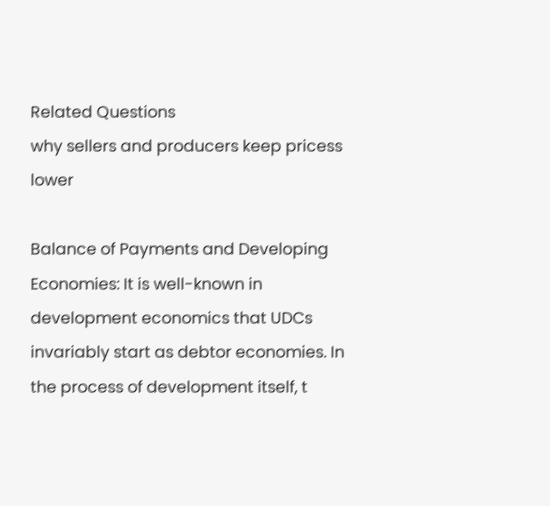Related Questions
why sellers and producers keep pricess lower

Balance of Payments and Developing Economies: It is well-known in development economics that UDCs invariably start as debtor economies. In the process of development itself, t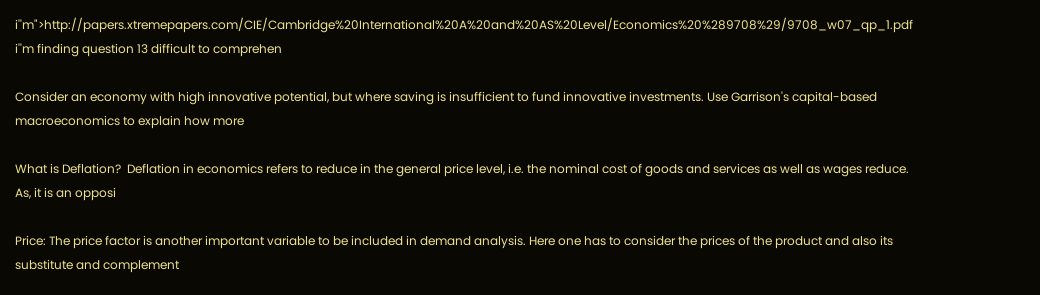i''m">http://papers.xtremepapers.com/CIE/Cambridge%20International%20A%20and%20AS%20Level/Economics%20%289708%29/9708_w07_qp_1.pdf i''m finding question 13 difficult to comprehen

Consider an economy with high innovative potential, but where saving is insufficient to fund innovative investments. Use Garrison's capital-based macroeconomics to explain how more

What is Deflation?  Deflation in economics refers to reduce in the general price level, i.e. the nominal cost of goods and services as well as wages reduce. As, it is an opposi

Price: The price factor is another important variable to be included in demand analysis. Here one has to consider the prices of the product and also its substitute and complement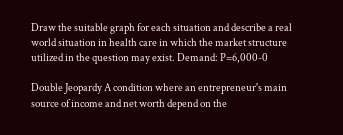Draw the suitable graph for each situation and describe a real world situation in health care in which the market structure utilized in the question may exist. Demand: P=6,000-0

Double Jeopardy A condition where an entrepreneur's main source of income and net worth depend on the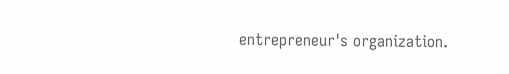entrepreneur's organization.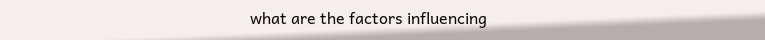what are the factors influencing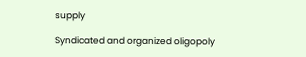supply

Syndicated and organized oligopoly